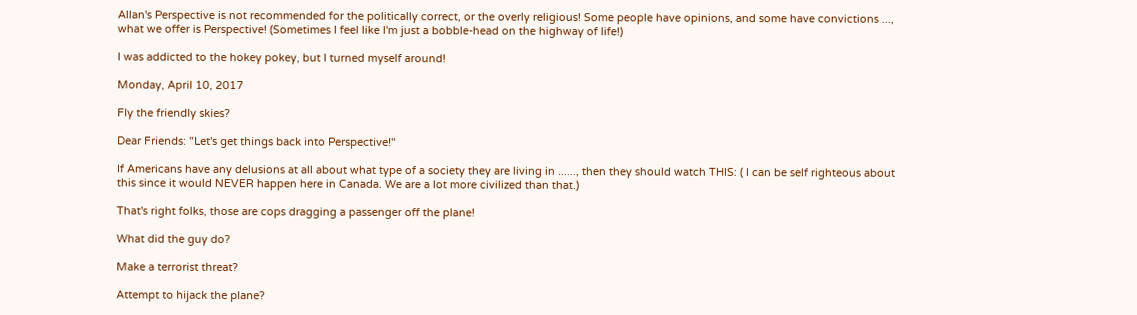Allan's Perspective is not recommended for the politically correct, or the overly religious! Some people have opinions, and some have convictions ..., what we offer is Perspective! (Sometimes I feel like I'm just a bobble-head on the highway of life!)

I was addicted to the hokey pokey, but I turned myself around!

Monday, April 10, 2017

Fly the friendly skies?

Dear Friends: "Let's get things back into Perspective!"

If Americans have any delusions at all about what type of a society they are living in ......, then they should watch THIS: ( I can be self righteous about this since it would NEVER happen here in Canada. We are a lot more civilized than that.)

That's right folks, those are cops dragging a passenger off the plane!

What did the guy do?

Make a terrorist threat?

Attempt to hijack the plane?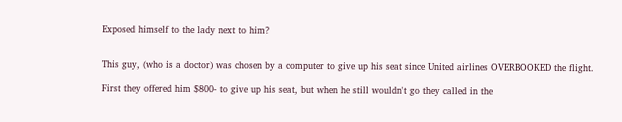Exposed himself to the lady next to him?


This guy, (who is a doctor) was chosen by a computer to give up his seat since United airlines OVERBOOKED the flight.

First they offered him $800- to give up his seat, but when he still wouldn't go they called in the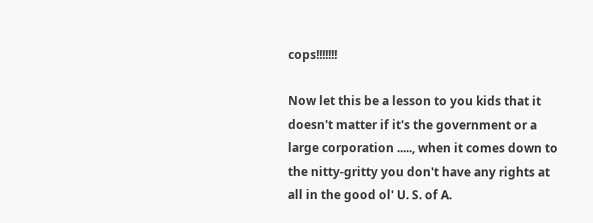cops!!!!!!!

Now let this be a lesson to you kids that it doesn't matter if it's the government or a large corporation ....., when it comes down to the nitty-gritty you don't have any rights at all in the good ol' U. S. of A.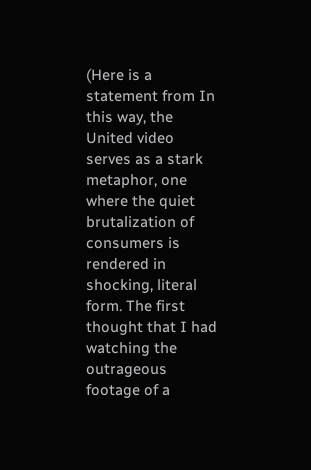(Here is a statement from In this way, the United video serves as a stark metaphor, one where the quiet brutalization of consumers is rendered in shocking, literal form. The first thought that I had watching the outrageous footage of a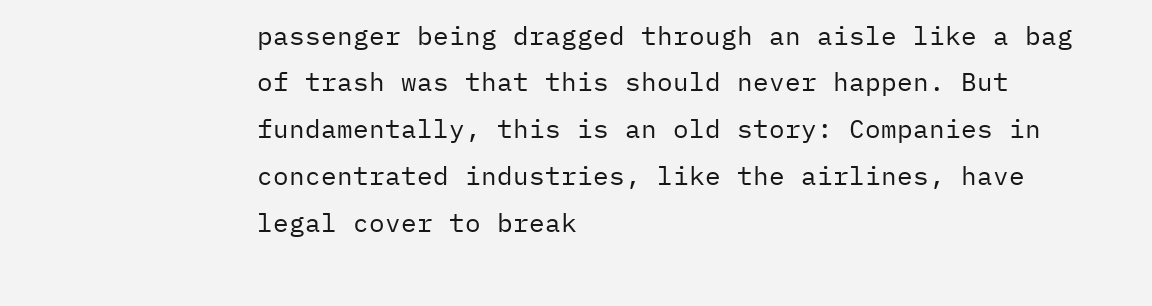passenger being dragged through an aisle like a bag of trash was that this should never happen. But fundamentally, this is an old story: Companies in concentrated industries, like the airlines, have legal cover to break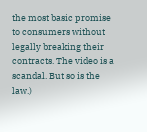the most basic promise to consumers without legally breaking their contracts. The video is a scandal. But so is the law.)